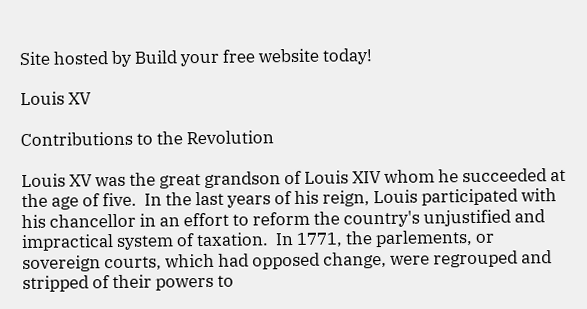Site hosted by Build your free website today!

Louis XV

Contributions to the Revolution

Louis XV was the great grandson of Louis XIV whom he succeeded at the age of five.  In the last years of his reign, Louis participated with his chancellor in an effort to reform the country's unjustified and impractical system of taxation.  In 1771, the parlements, or sovereign courts, which had opposed change, were regrouped and stripped of their powers to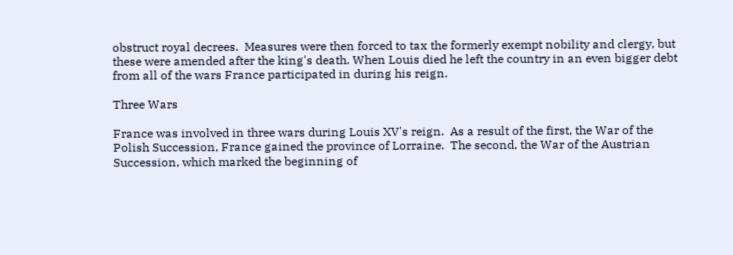obstruct royal decrees.  Measures were then forced to tax the formerly exempt nobility and clergy, but these were amended after the king's death. When Louis died he left the country in an even bigger debt from all of the wars France participated in during his reign.

Three Wars

France was involved in three wars during Louis XV's reign.  As a result of the first, the War of the Polish Succession, France gained the province of Lorraine.  The second, the War of the Austrian Succession, which marked the beginning of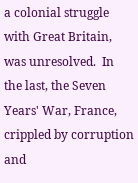a colonial struggle with Great Britain, was unresolved.  In the last, the Seven Years' War, France, crippled by corruption and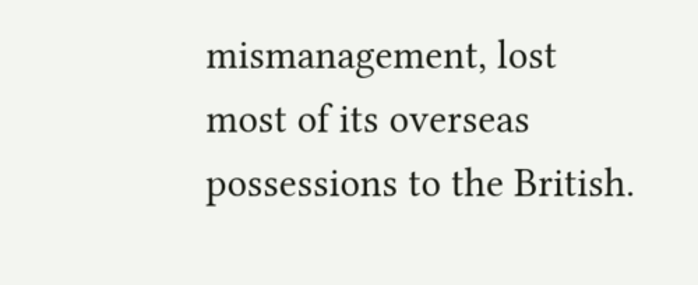mismanagement, lost most of its overseas possessions to the British.